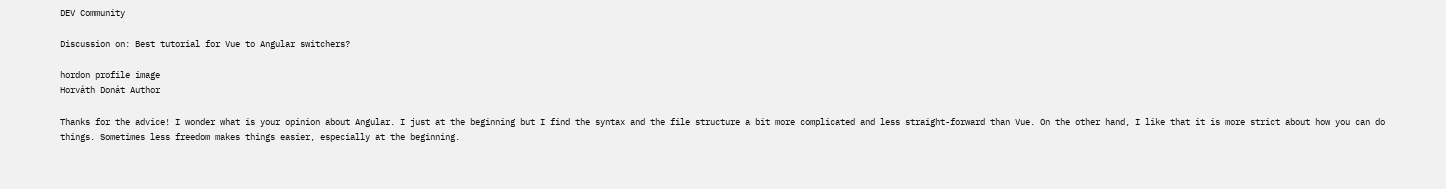DEV Community

Discussion on: Best tutorial for Vue to Angular switchers?

hordon profile image
Horváth Donát Author

Thanks for the advice! I wonder what is your opinion about Angular. I just at the beginning but I find the syntax and the file structure a bit more complicated and less straight-forward than Vue. On the other hand, I like that it is more strict about how you can do things. Sometimes less freedom makes things easier, especially at the beginning.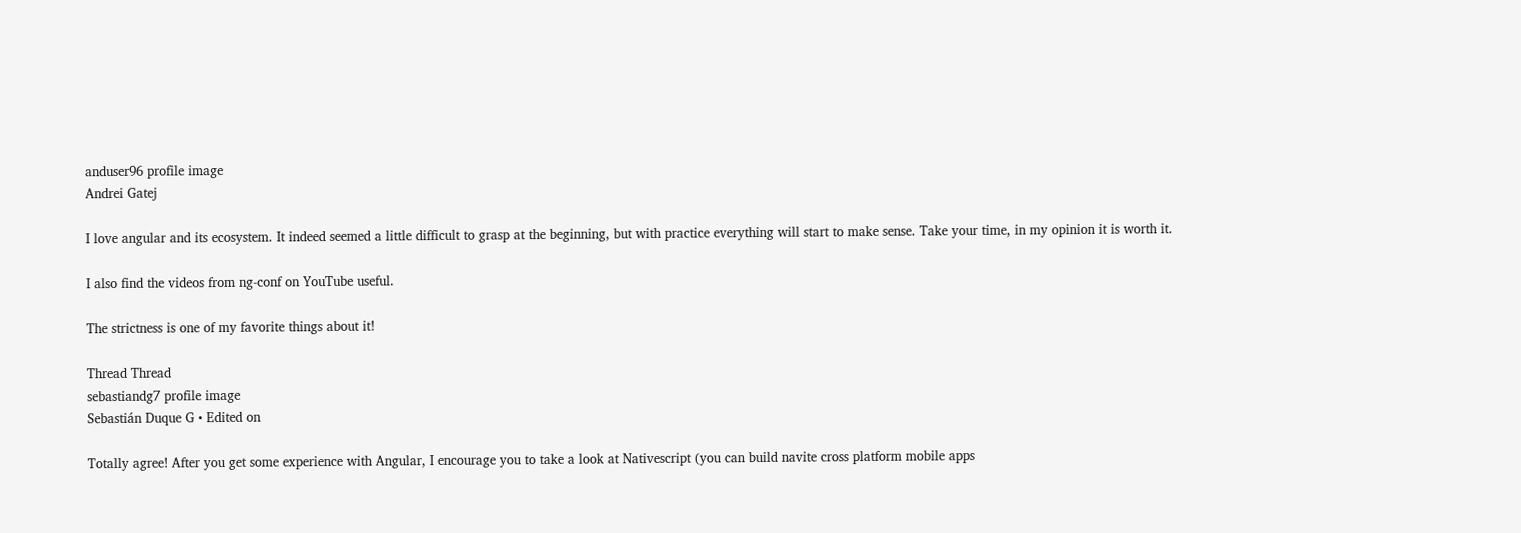anduser96 profile image
Andrei Gatej

I love angular and its ecosystem. It indeed seemed a little difficult to grasp at the beginning, but with practice everything will start to make sense. Take your time, in my opinion it is worth it.

I also find the videos from ng-conf on YouTube useful.

The strictness is one of my favorite things about it!

Thread Thread
sebastiandg7 profile image
Sebastián Duque G • Edited on

Totally agree! After you get some experience with Angular, I encourage you to take a look at Nativescript (you can build navite cross platform mobile apps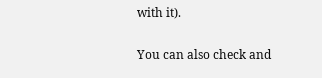with it).

You can also check and